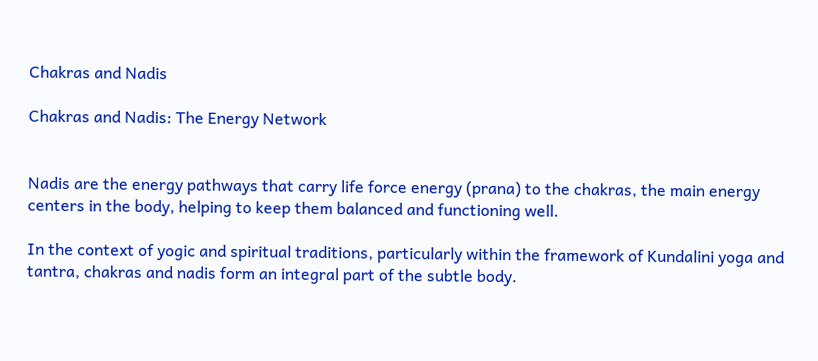Chakras and Nadis

Chakras and Nadis: The Energy Network


Nadis are the energy pathways that carry life force energy (prana) to the chakras, the main energy centers in the body, helping to keep them balanced and functioning well.

In the context of yogic and spiritual traditions, particularly within the framework of Kundalini yoga and tantra, chakras and nadis form an integral part of the subtle body.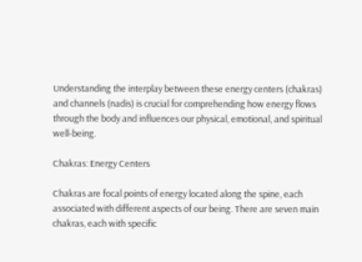Understanding the interplay between these energy centers (chakras) and channels (nadis) is crucial for comprehending how energy flows through the body and influences our physical, emotional, and spiritual well-being.

Chakras: Energy Centers

Chakras are focal points of energy located along the spine, each associated with different aspects of our being. There are seven main chakras, each with specific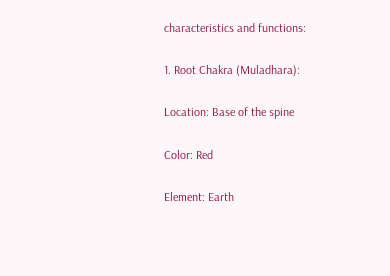characteristics and functions:

1. Root Chakra (Muladhara):

Location: Base of the spine

Color: Red

Element: Earth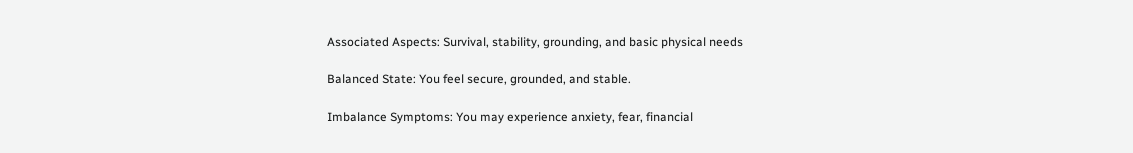Associated Aspects: Survival, stability, grounding, and basic physical needs

Balanced State: You feel secure, grounded, and stable.

Imbalance Symptoms: You may experience anxiety, fear, financial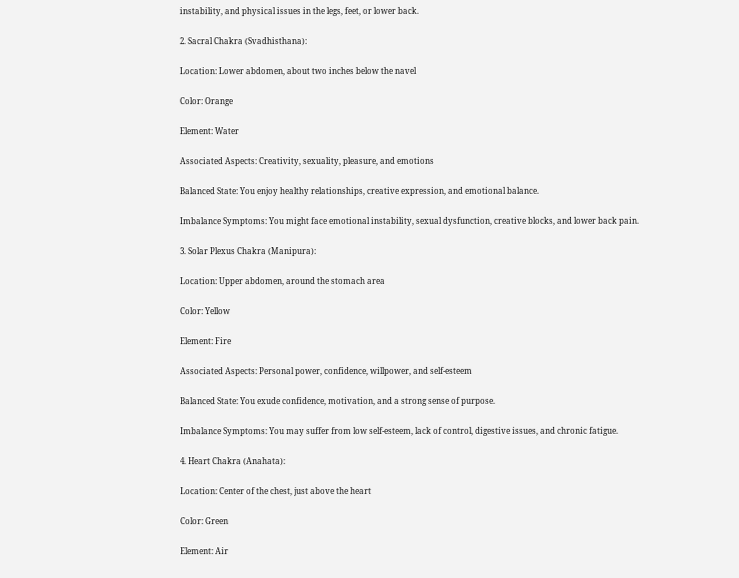instability, and physical issues in the legs, feet, or lower back.

2. Sacral Chakra (Svadhisthana):

Location: Lower abdomen, about two inches below the navel

Color: Orange

Element: Water

Associated Aspects: Creativity, sexuality, pleasure, and emotions

Balanced State: You enjoy healthy relationships, creative expression, and emotional balance.

Imbalance Symptoms: You might face emotional instability, sexual dysfunction, creative blocks, and lower back pain.

3. Solar Plexus Chakra (Manipura):

Location: Upper abdomen, around the stomach area

Color: Yellow

Element: Fire

Associated Aspects: Personal power, confidence, willpower, and self-esteem

Balanced State: You exude confidence, motivation, and a strong sense of purpose.

Imbalance Symptoms: You may suffer from low self-esteem, lack of control, digestive issues, and chronic fatigue.

4. Heart Chakra (Anahata):

Location: Center of the chest, just above the heart

Color: Green

Element: Air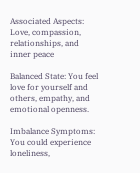Associated Aspects: Love, compassion, relationships, and inner peace

Balanced State: You feel love for yourself and others, empathy, and emotional openness.

Imbalance Symptoms: You could experience loneliness,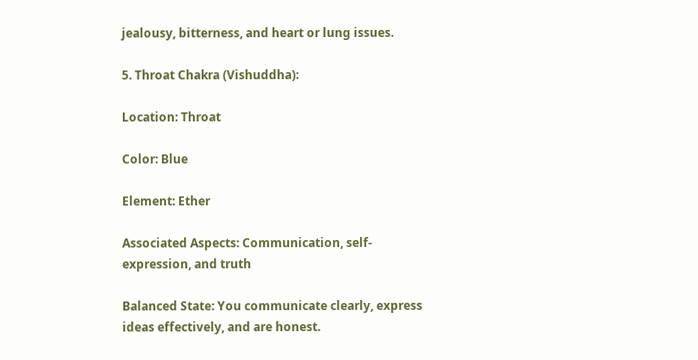jealousy, bitterness, and heart or lung issues.

5. Throat Chakra (Vishuddha):

Location: Throat

Color: Blue

Element: Ether

Associated Aspects: Communication, self-expression, and truth

Balanced State: You communicate clearly, express ideas effectively, and are honest.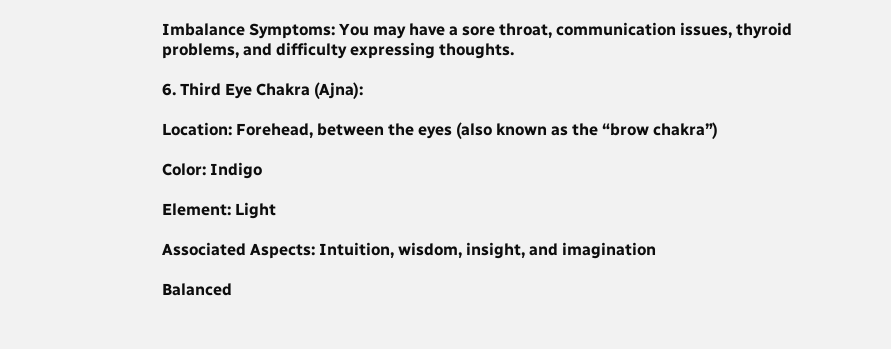Imbalance Symptoms: You may have a sore throat, communication issues, thyroid problems, and difficulty expressing thoughts.

6. Third Eye Chakra (Ajna):

Location: Forehead, between the eyes (also known as the “brow chakra”)

Color: Indigo

Element: Light

Associated Aspects: Intuition, wisdom, insight, and imagination

Balanced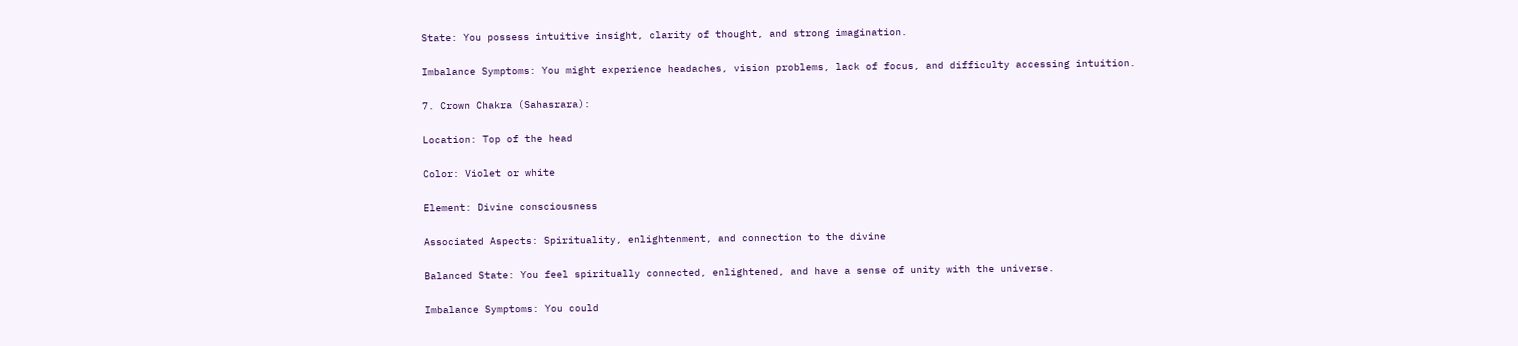State: You possess intuitive insight, clarity of thought, and strong imagination.

Imbalance Symptoms: You might experience headaches, vision problems, lack of focus, and difficulty accessing intuition.

7. Crown Chakra (Sahasrara):

Location: Top of the head

Color: Violet or white

Element: Divine consciousness

Associated Aspects: Spirituality, enlightenment, and connection to the divine

Balanced State: You feel spiritually connected, enlightened, and have a sense of unity with the universe.

Imbalance Symptoms: You could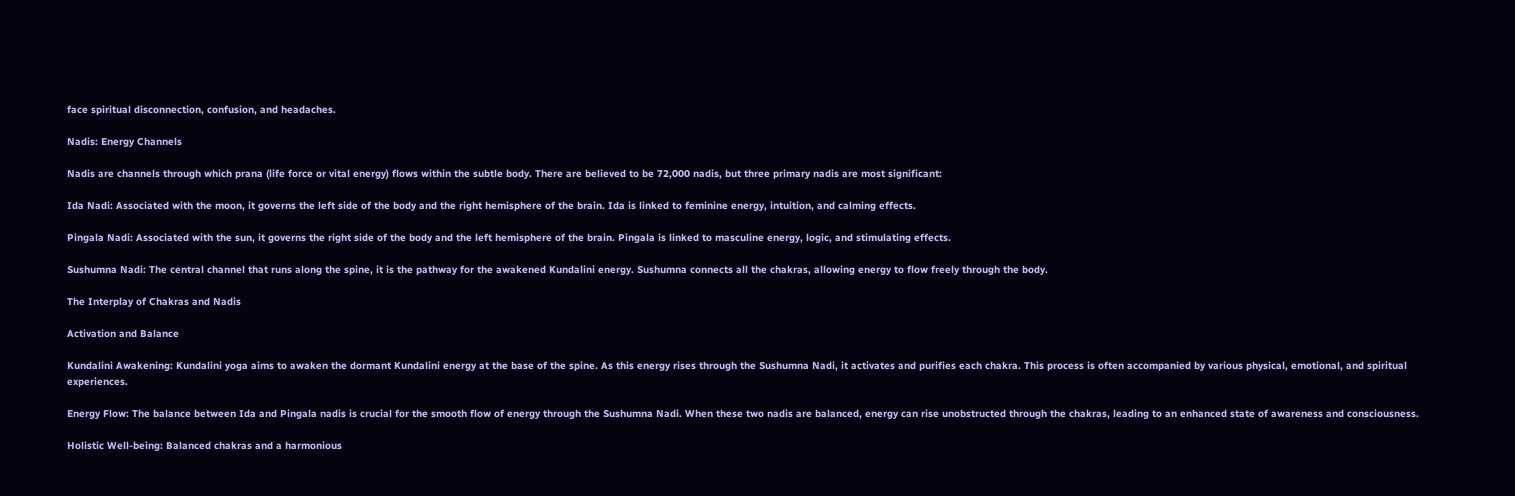face spiritual disconnection, confusion, and headaches.

Nadis: Energy Channels

Nadis are channels through which prana (life force or vital energy) flows within the subtle body. There are believed to be 72,000 nadis, but three primary nadis are most significant:

Ida Nadi: Associated with the moon, it governs the left side of the body and the right hemisphere of the brain. Ida is linked to feminine energy, intuition, and calming effects.

Pingala Nadi: Associated with the sun, it governs the right side of the body and the left hemisphere of the brain. Pingala is linked to masculine energy, logic, and stimulating effects.

Sushumna Nadi: The central channel that runs along the spine, it is the pathway for the awakened Kundalini energy. Sushumna connects all the chakras, allowing energy to flow freely through the body.

The Interplay of Chakras and Nadis

Activation and Balance

Kundalini Awakening: Kundalini yoga aims to awaken the dormant Kundalini energy at the base of the spine. As this energy rises through the Sushumna Nadi, it activates and purifies each chakra. This process is often accompanied by various physical, emotional, and spiritual experiences.

Energy Flow: The balance between Ida and Pingala nadis is crucial for the smooth flow of energy through the Sushumna Nadi. When these two nadis are balanced, energy can rise unobstructed through the chakras, leading to an enhanced state of awareness and consciousness.

Holistic Well-being: Balanced chakras and a harmonious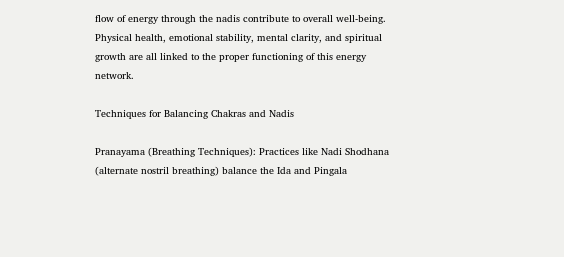flow of energy through the nadis contribute to overall well-being. Physical health, emotional stability, mental clarity, and spiritual growth are all linked to the proper functioning of this energy network.

Techniques for Balancing Chakras and Nadis

Pranayama (Breathing Techniques): Practices like Nadi Shodhana (alternate nostril breathing) balance the Ida and Pingala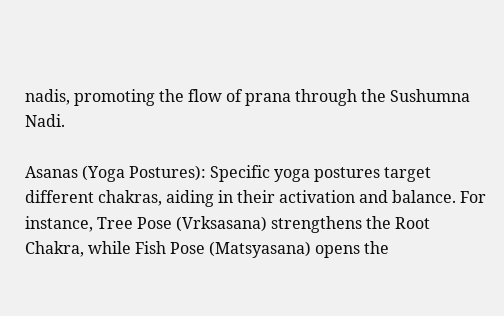nadis, promoting the flow of prana through the Sushumna Nadi.

Asanas (Yoga Postures): Specific yoga postures target different chakras, aiding in their activation and balance. For instance, Tree Pose (Vrksasana) strengthens the Root Chakra, while Fish Pose (Matsyasana) opens the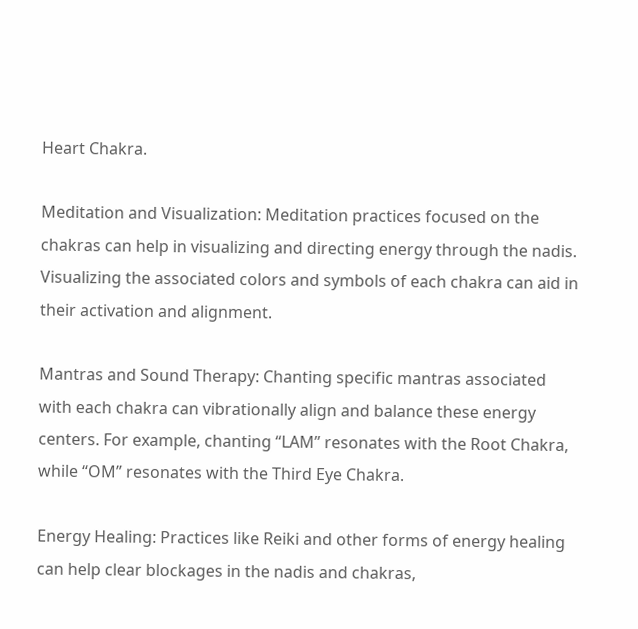Heart Chakra.

Meditation and Visualization: Meditation practices focused on the chakras can help in visualizing and directing energy through the nadis. Visualizing the associated colors and symbols of each chakra can aid in their activation and alignment.

Mantras and Sound Therapy: Chanting specific mantras associated with each chakra can vibrationally align and balance these energy centers. For example, chanting “LAM” resonates with the Root Chakra, while “OM” resonates with the Third Eye Chakra.

Energy Healing: Practices like Reiki and other forms of energy healing can help clear blockages in the nadis and chakras,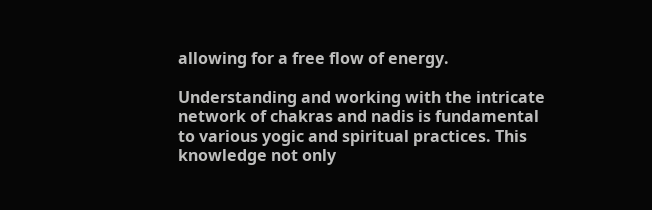allowing for a free flow of energy.

Understanding and working with the intricate network of chakras and nadis is fundamental to various yogic and spiritual practices. This knowledge not only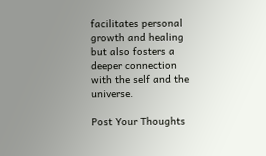facilitates personal growth and healing but also fosters a deeper connection with the self and the universe.

Post Your Thoughts